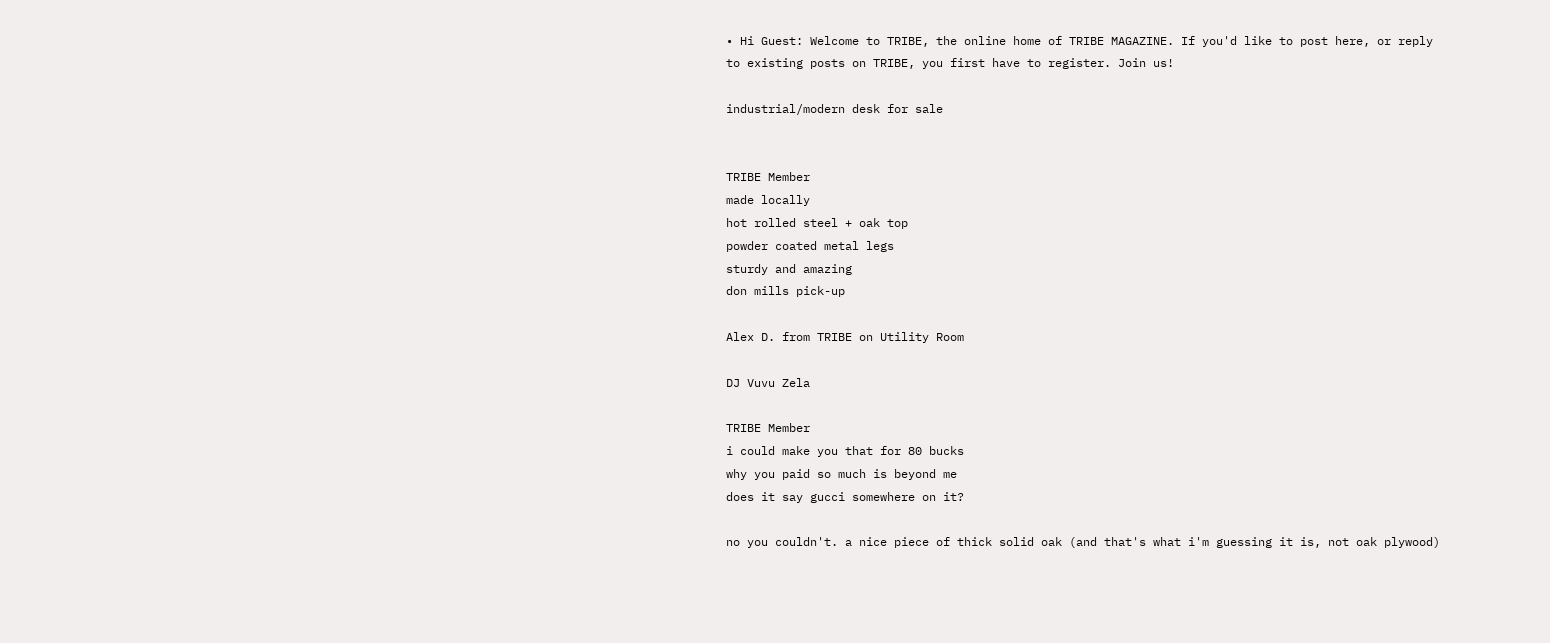• Hi Guest: Welcome to TRIBE, the online home of TRIBE MAGAZINE. If you'd like to post here, or reply to existing posts on TRIBE, you first have to register. Join us!

industrial/modern desk for sale


TRIBE Member
made locally
hot rolled steel + oak top
powder coated metal legs
sturdy and amazing
don mills pick-up

Alex D. from TRIBE on Utility Room

DJ Vuvu Zela

TRIBE Member
i could make you that for 80 bucks
why you paid so much is beyond me
does it say gucci somewhere on it?

no you couldn't. a nice piece of thick solid oak (and that's what i'm guessing it is, not oak plywood)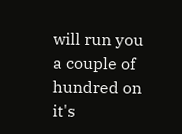will run you a couple of hundred on it's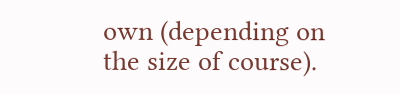own (depending on the size of course).